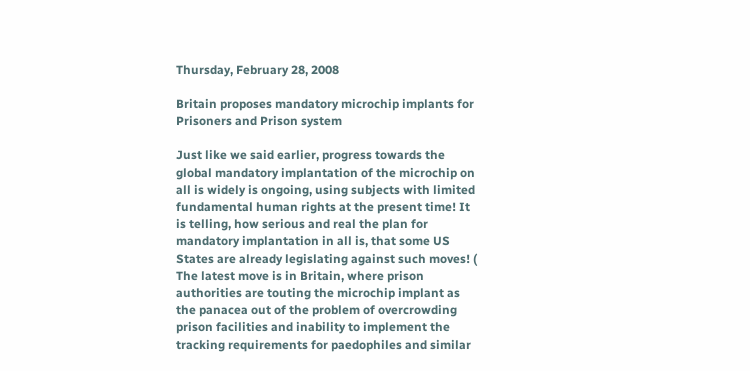Thursday, February 28, 2008

Britain proposes mandatory microchip implants for Prisoners and Prison system

Just like we said earlier, progress towards the global mandatory implantation of the microchip on all is widely is ongoing, using subjects with limited fundamental human rights at the present time! It is telling, how serious and real the plan for mandatory implantation in all is, that some US States are already legislating against such moves! (
The latest move is in Britain, where prison authorities are touting the microchip implant as the panacea out of the problem of overcrowding prison facilities and inability to implement the tracking requirements for paedophiles and similar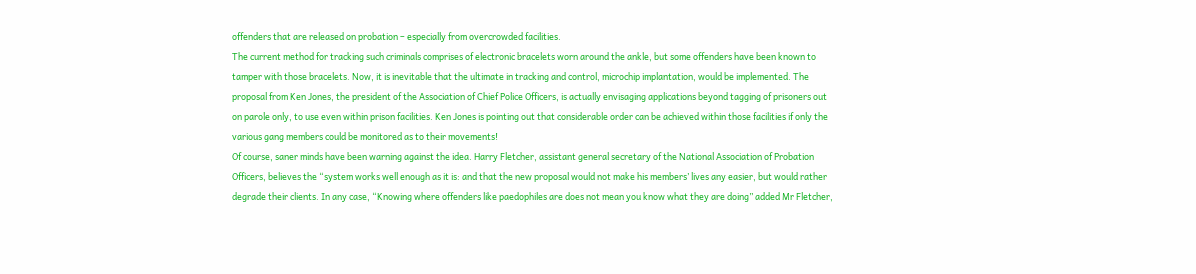offenders that are released on probation – especially from overcrowded facilities.
The current method for tracking such criminals comprises of electronic bracelets worn around the ankle, but some offenders have been known to tamper with those bracelets. Now, it is inevitable that the ultimate in tracking and control, microchip implantation, would be implemented. The proposal from Ken Jones, the president of the Association of Chief Police Officers, is actually envisaging applications beyond tagging of prisoners out on parole only, to use even within prison facilities. Ken Jones is pointing out that considerable order can be achieved within those facilities if only the various gang members could be monitored as to their movements!
Of course, saner minds have been warning against the idea. Harry Fletcher, assistant general secretary of the National Association of Probation Officers, believes the “system works well enough as it is: and that the new proposal would not make his members’ lives any easier, but would rather degrade their clients. In any case, “Knowing where offenders like paedophiles are does not mean you know what they are doing” added Mr Fletcher,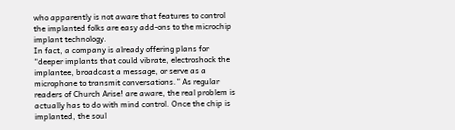who apparently is not aware that features to control the implanted folks are easy add-ons to the microchip implant technology.
In fact, a company is already offering plans for “deeper implants that could vibrate, electroshock the implantee, broadcast a message, or serve as a microphone to transmit conversations.” As regular readers of Church Arise! are aware, the real problem is actually has to do with mind control. Once the chip is implanted, the soul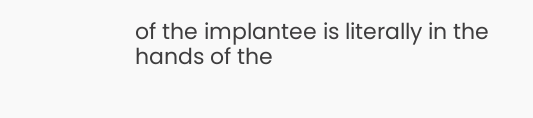of the implantee is literally in the hands of the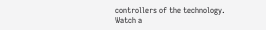controllers of the technology. Watch a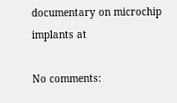documentary on microchip implants at

No comments: